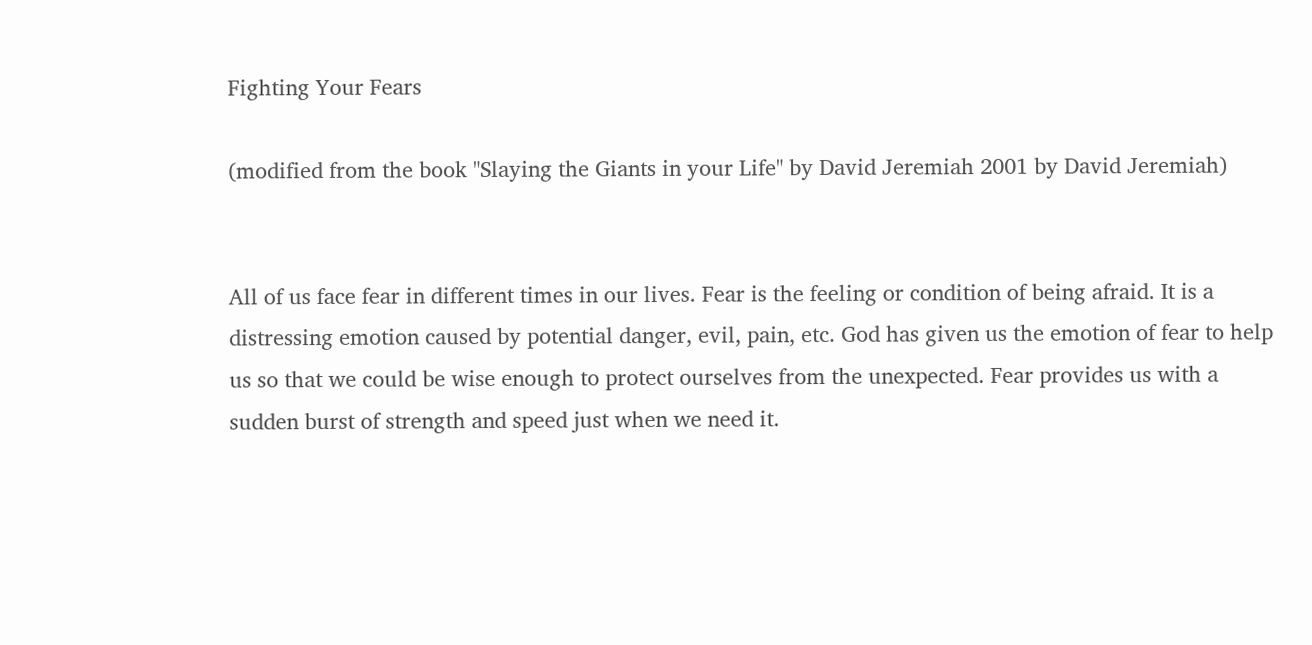Fighting Your Fears

(modified from the book "Slaying the Giants in your Life" by David Jeremiah 2001 by David Jeremiah)


All of us face fear in different times in our lives. Fear is the feeling or condition of being afraid. It is a distressing emotion caused by potential danger, evil, pain, etc. God has given us the emotion of fear to help us so that we could be wise enough to protect ourselves from the unexpected. Fear provides us with a sudden burst of strength and speed just when we need it.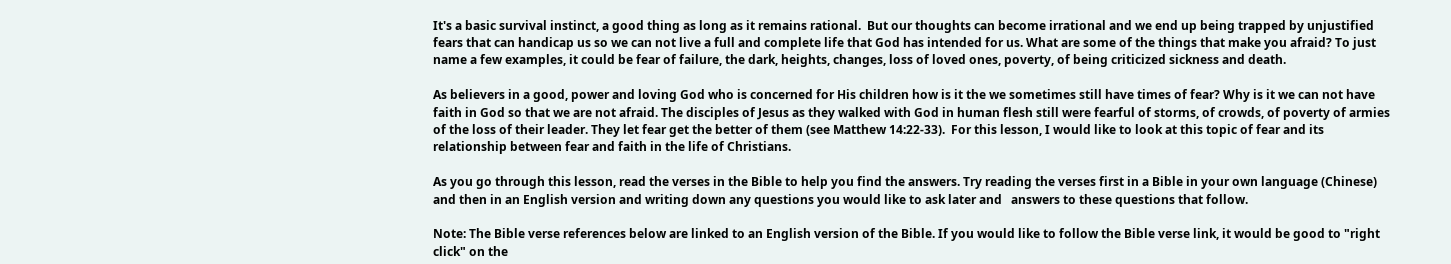It's a basic survival instinct, a good thing as long as it remains rational.  But our thoughts can become irrational and we end up being trapped by unjustified fears that can handicap us so we can not live a full and complete life that God has intended for us. What are some of the things that make you afraid? To just name a few examples, it could be fear of failure, the dark, heights, changes, loss of loved ones, poverty, of being criticized sickness and death.

As believers in a good, power and loving God who is concerned for His children how is it the we sometimes still have times of fear? Why is it we can not have faith in God so that we are not afraid. The disciples of Jesus as they walked with God in human flesh still were fearful of storms, of crowds, of poverty of armies of the loss of their leader. They let fear get the better of them (see Matthew 14:22-33).  For this lesson, I would like to look at this topic of fear and its relationship between fear and faith in the life of Christians.

As you go through this lesson, read the verses in the Bible to help you find the answers. Try reading the verses first in a Bible in your own language (Chinese) and then in an English version and writing down any questions you would like to ask later and   answers to these questions that follow.

Note: The Bible verse references below are linked to an English version of the Bible. If you would like to follow the Bible verse link, it would be good to "right click" on the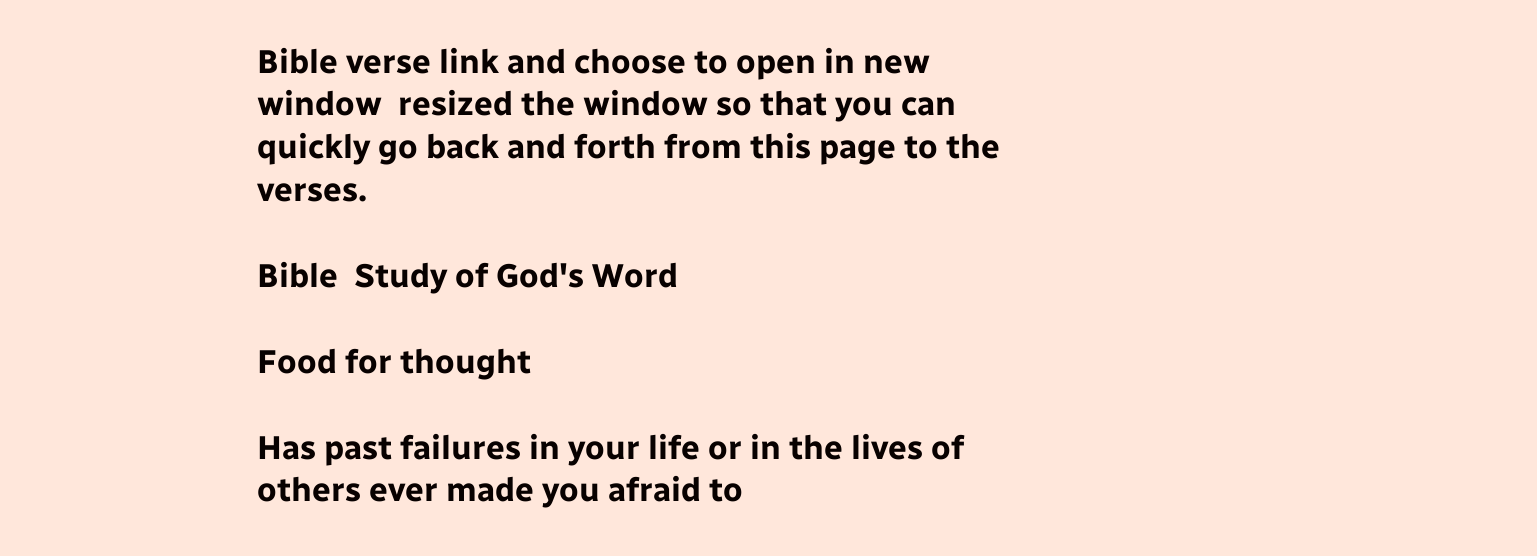Bible verse link and choose to open in new window  resized the window so that you can quickly go back and forth from this page to the verses.

Bible  Study of God's Word

Food for thought

Has past failures in your life or in the lives of others ever made you afraid to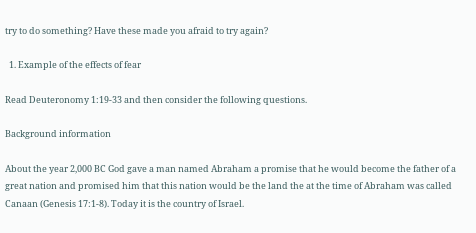try to do something? Have these made you afraid to try again?

  1. Example of the effects of fear

Read Deuteronomy 1:19-33 and then consider the following questions.

Background information

About the year 2,000 BC God gave a man named Abraham a promise that he would become the father of a great nation and promised him that this nation would be the land the at the time of Abraham was called Canaan (Genesis 17:1-8). Today it is the country of Israel.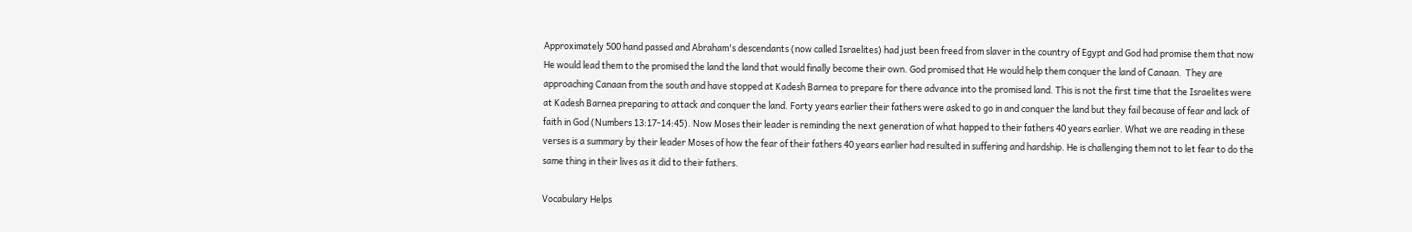Approximately 500 hand passed and Abraham's descendants (now called Israelites) had just been freed from slaver in the country of Egypt and God had promise them that now He would lead them to the promised the land the land that would finally become their own. God promised that He would help them conquer the land of Canaan.  They are approaching Canaan from the south and have stopped at Kadesh Barnea to prepare for there advance into the promised land. This is not the first time that the Israelites were at Kadesh Barnea preparing to attack and conquer the land. Forty years earlier their fathers were asked to go in and conquer the land but they fail because of fear and lack of faith in God (Numbers 13:17-14:45). Now Moses their leader is reminding the next generation of what happed to their fathers 40 years earlier. What we are reading in these verses is a summary by their leader Moses of how the fear of their fathers 40 years earlier had resulted in suffering and hardship. He is challenging them not to let fear to do the same thing in their lives as it did to their fathers.

Vocabulary Helps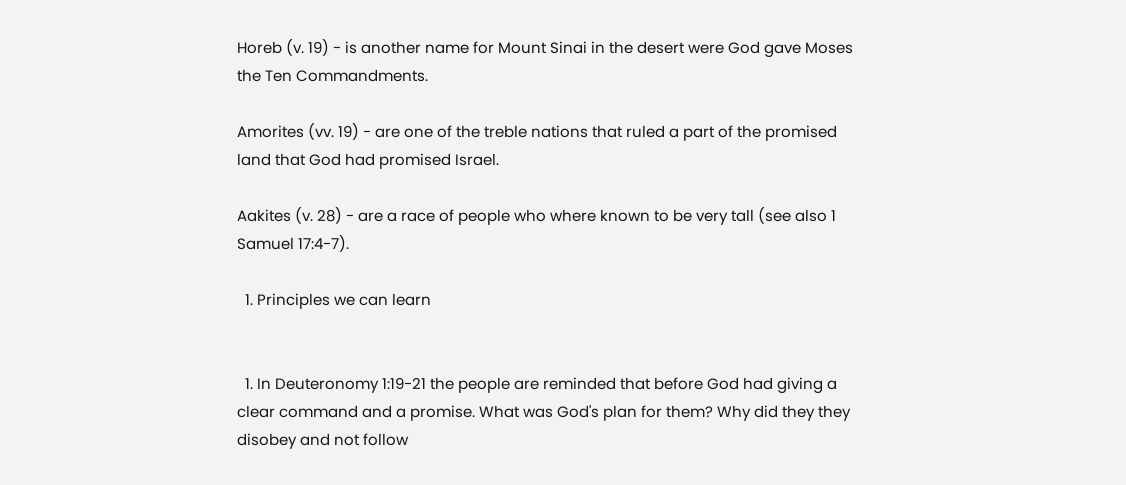Horeb (v. 19) - is another name for Mount Sinai in the desert were God gave Moses the Ten Commandments.

Amorites (vv. 19) - are one of the treble nations that ruled a part of the promised land that God had promised Israel.

Aakites (v. 28) - are a race of people who where known to be very tall (see also 1 Samuel 17:4-7).

  1. Principles we can learn


  1. In Deuteronomy 1:19-21 the people are reminded that before God had giving a clear command and a promise. What was God's plan for them? Why did they they disobey and not follow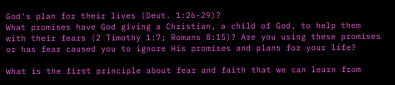God's plan for their lives (Deut. 1:26-29)?
What promises have God giving a Christian, a child of God, to help them with their fears (2 Timothy 1:7; Romans 8:15)? Are you using these promises or has fear caused you to ignore His promises and plans for your life?

What is the first principle about fear and faith that we can learn from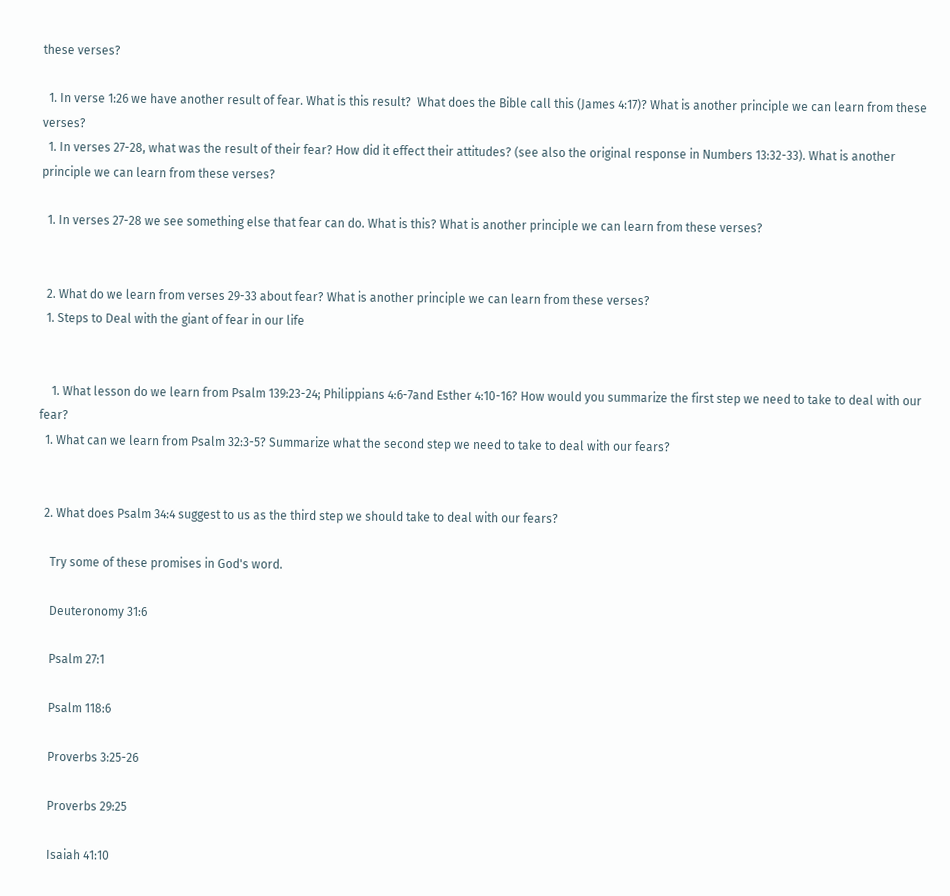these verses?

  1. In verse 1:26 we have another result of fear. What is this result?  What does the Bible call this (James 4:17)? What is another principle we can learn from these verses?
  1. In verses 27-28, what was the result of their fear? How did it effect their attitudes? (see also the original response in Numbers 13:32-33). What is another principle we can learn from these verses?

  1. In verses 27-28 we see something else that fear can do. What is this? What is another principle we can learn from these verses?


  2. What do we learn from verses 29-33 about fear? What is another principle we can learn from these verses?
  1. Steps to Deal with the giant of fear in our life


    1. What lesson do we learn from Psalm 139:23-24; Philippians 4:6-7and Esther 4:10-16? How would you summarize the first step we need to take to deal with our fear?
  1. What can we learn from Psalm 32:3-5? Summarize what the second step we need to take to deal with our fears?


  2. What does Psalm 34:4 suggest to us as the third step we should take to deal with our fears?

    Try some of these promises in God's word.

    Deuteronomy 31:6

    Psalm 27:1

    Psalm 118:6

    Proverbs 3:25-26

    Proverbs 29:25

    Isaiah 41:10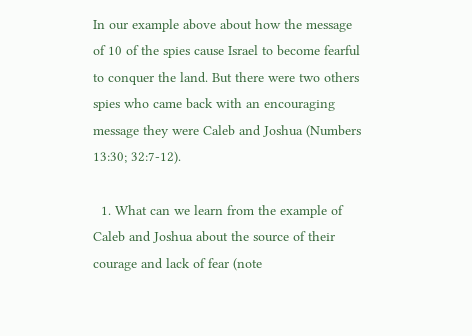In our example above about how the message of 10 of the spies cause Israel to become fearful to conquer the land. But there were two others spies who came back with an encouraging message they were Caleb and Joshua (Numbers 13:30; 32:7-12).

  1. What can we learn from the example of Caleb and Joshua about the source of their courage and lack of fear (note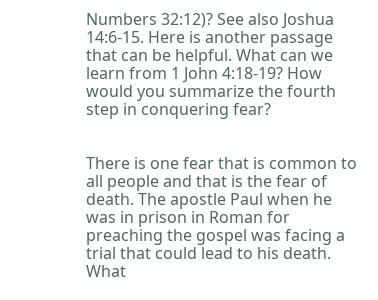Numbers 32:12)? See also Joshua 14:6-15. Here is another passage that can be helpful. What can we learn from 1 John 4:18-19? How would you summarize the fourth step in conquering fear?


There is one fear that is common to all people and that is the fear of death. The apostle Paul when he was in prison in Roman for preaching the gospel was facing a trial that could lead to his death. What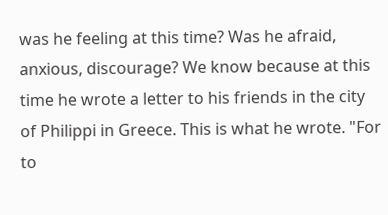was he feeling at this time? Was he afraid, anxious, discourage? We know because at this time he wrote a letter to his friends in the city of Philippi in Greece. This is what he wrote. "For to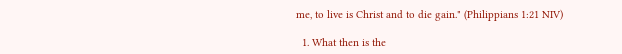me, to live is Christ and to die gain." (Philippians 1:21 NIV)

  1. What then is the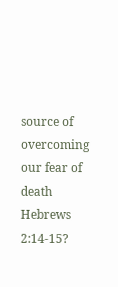source of overcoming our fear of death Hebrews 2:14-15?